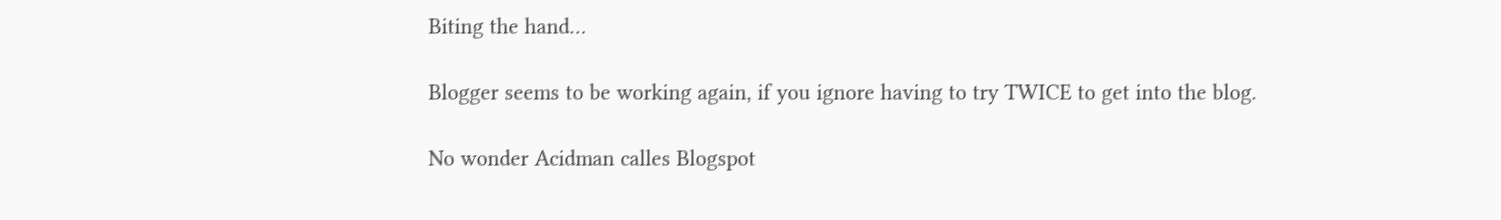Biting the hand…

Blogger seems to be working again, if you ignore having to try TWICE to get into the blog.

No wonder Acidman calles Blogspot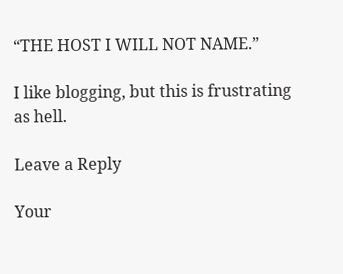“THE HOST I WILL NOT NAME.”

I like blogging, but this is frustrating as hell.

Leave a Reply

Your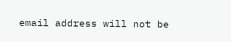email address will not be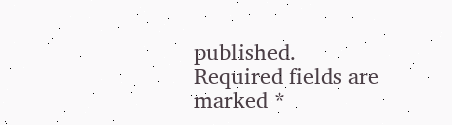published. Required fields are marked *